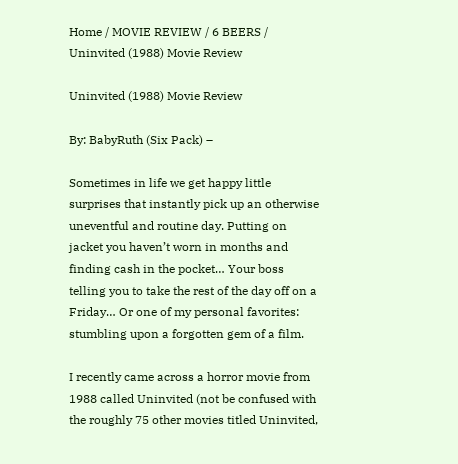Home / MOVIE REVIEW / 6 BEERS / Uninvited (1988) Movie Review

Uninvited (1988) Movie Review

By: BabyRuth (Six Pack) –

Sometimes in life we get happy little surprises that instantly pick up an otherwise uneventful and routine day. Putting on jacket you haven’t worn in months and finding cash in the pocket… Your boss telling you to take the rest of the day off on a Friday… Or one of my personal favorites: stumbling upon a forgotten gem of a film.

I recently came across a horror movie from 1988 called Uninvited (not be confused with the roughly 75 other movies titled Uninvited,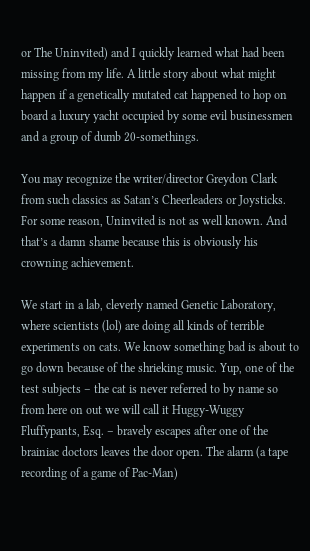or The Uninvited) and I quickly learned what had been missing from my life. A little story about what might happen if a genetically mutated cat happened to hop on board a luxury yacht occupied by some evil businessmen and a group of dumb 20-somethings.

You may recognize the writer/director Greydon Clark from such classics as Satan’s Cheerleaders or Joysticks. For some reason, Uninvited is not as well known. And that’s a damn shame because this is obviously his crowning achievement.

We start in a lab, cleverly named Genetic Laboratory, where scientists (lol) are doing all kinds of terrible experiments on cats. We know something bad is about to go down because of the shrieking music. Yup, one of the test subjects – the cat is never referred to by name so from here on out we will call it Huggy-Wuggy Fluffypants, Esq. – bravely escapes after one of the brainiac doctors leaves the door open. The alarm (a tape recording of a game of Pac-Man)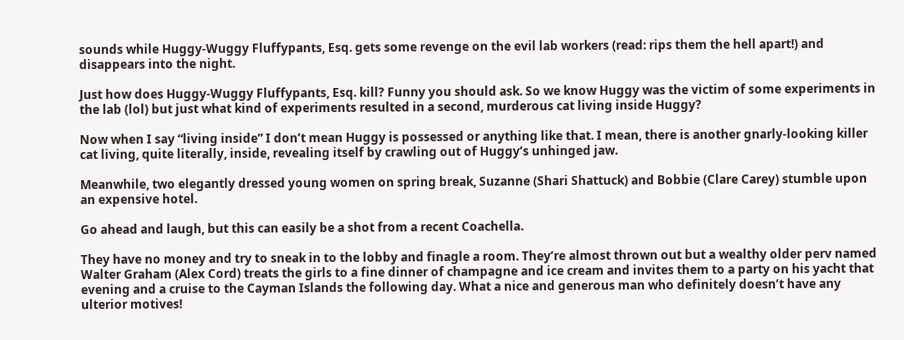sounds while Huggy-Wuggy Fluffypants, Esq. gets some revenge on the evil lab workers (read: rips them the hell apart!) and disappears into the night.

Just how does Huggy-Wuggy Fluffypants, Esq. kill? Funny you should ask. So we know Huggy was the victim of some experiments in the lab (lol) but just what kind of experiments resulted in a second, murderous cat living inside Huggy?

Now when I say “living inside” I don’t mean Huggy is possessed or anything like that. I mean, there is another gnarly-looking killer cat living, quite literally, inside, revealing itself by crawling out of Huggy’s unhinged jaw.

Meanwhile, two elegantly dressed young women on spring break, Suzanne (Shari Shattuck) and Bobbie (Clare Carey) stumble upon an expensive hotel.

Go ahead and laugh, but this can easily be a shot from a recent Coachella.

They have no money and try to sneak in to the lobby and finagle a room. They’re almost thrown out but a wealthy older perv named Walter Graham (Alex Cord) treats the girls to a fine dinner of champagne and ice cream and invites them to a party on his yacht that evening and a cruise to the Cayman Islands the following day. What a nice and generous man who definitely doesn’t have any ulterior motives!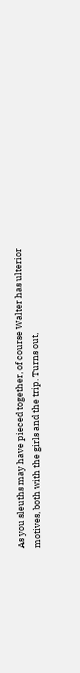As you sleuths may have pieced together, of course Walter has ulterior motives, both with the girls and the trip. Turns out,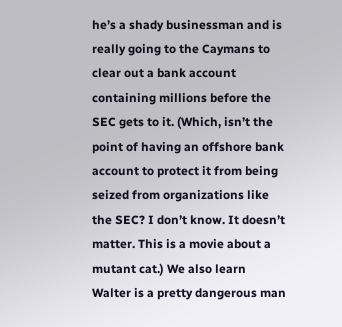he’s a shady businessman and is really going to the Caymans to clear out a bank account containing millions before the SEC gets to it. (Which, isn’t the point of having an offshore bank account to protect it from being seized from organizations like the SEC? I don’t know. It doesn’t matter. This is a movie about a mutant cat.) We also learn Walter is a pretty dangerous man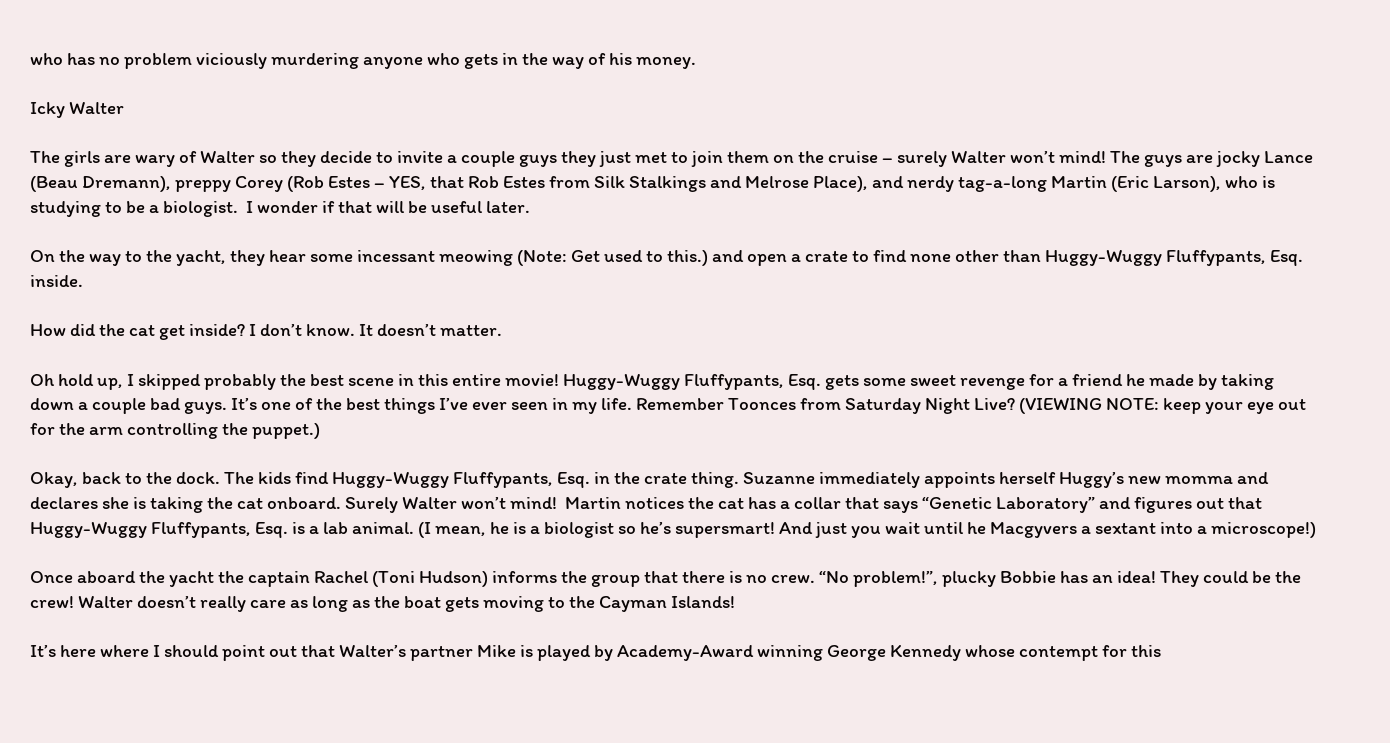who has no problem viciously murdering anyone who gets in the way of his money.

Icky Walter

The girls are wary of Walter so they decide to invite a couple guys they just met to join them on the cruise – surely Walter won’t mind! The guys are jocky Lance (Beau Dremann), preppy Corey (Rob Estes – YES, that Rob Estes from Silk Stalkings and Melrose Place), and nerdy tag-a-long Martin (Eric Larson), who is studying to be a biologist.  I wonder if that will be useful later.

On the way to the yacht, they hear some incessant meowing (Note: Get used to this.) and open a crate to find none other than Huggy-Wuggy Fluffypants, Esq. inside.

How did the cat get inside? I don’t know. It doesn’t matter.

Oh hold up, I skipped probably the best scene in this entire movie! Huggy-Wuggy Fluffypants, Esq. gets some sweet revenge for a friend he made by taking down a couple bad guys. It’s one of the best things I’ve ever seen in my life. Remember Toonces from Saturday Night Live? (VIEWING NOTE: keep your eye out for the arm controlling the puppet.)

Okay, back to the dock. The kids find Huggy-Wuggy Fluffypants, Esq. in the crate thing. Suzanne immediately appoints herself Huggy’s new momma and declares she is taking the cat onboard. Surely Walter won’t mind!  Martin notices the cat has a collar that says “Genetic Laboratory” and figures out that Huggy-Wuggy Fluffypants, Esq. is a lab animal. (I mean, he is a biologist so he’s supersmart! And just you wait until he Macgyvers a sextant into a microscope!)

Once aboard the yacht the captain Rachel (Toni Hudson) informs the group that there is no crew. “No problem!”, plucky Bobbie has an idea! They could be the crew! Walter doesn’t really care as long as the boat gets moving to the Cayman Islands!

It’s here where I should point out that Walter’s partner Mike is played by Academy-Award winning George Kennedy whose contempt for this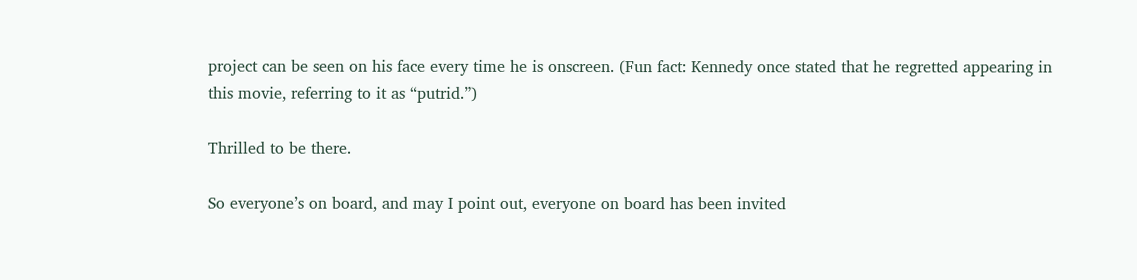project can be seen on his face every time he is onscreen. (Fun fact: Kennedy once stated that he regretted appearing in this movie, referring to it as “putrid.”)

Thrilled to be there.

So everyone’s on board, and may I point out, everyone on board has been invited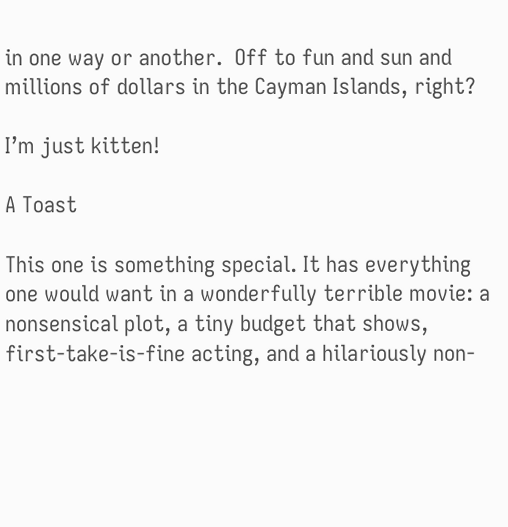in one way or another.  Off to fun and sun and millions of dollars in the Cayman Islands, right?

I’m just kitten!

A Toast

This one is something special. It has everything one would want in a wonderfully terrible movie: a nonsensical plot, a tiny budget that shows, first-take-is-fine acting, and a hilariously non-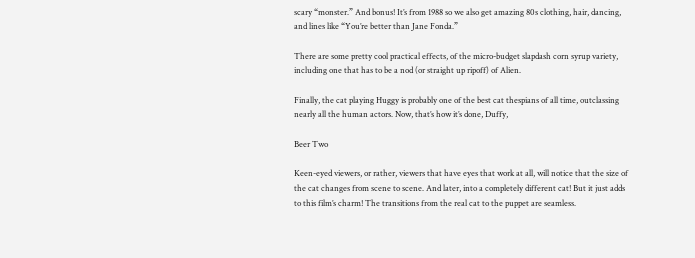scary “monster.” And bonus! It’s from 1988 so we also get amazing 80s clothing, hair, dancing, and lines like “You’re better than Jane Fonda.”

There are some pretty cool practical effects, of the micro-budget slapdash corn syrup variety, including one that has to be a nod (or straight up ripoff) of Alien.

Finally, the cat playing Huggy is probably one of the best cat thespians of all time, outclassing nearly all the human actors. Now, that’s how it’s done, Duffy,

Beer Two

Keen-eyed viewers, or rather, viewers that have eyes that work at all, will notice that the size of the cat changes from scene to scene. And later, into a completely different cat! But it just adds to this film’s charm! The transitions from the real cat to the puppet are seamless.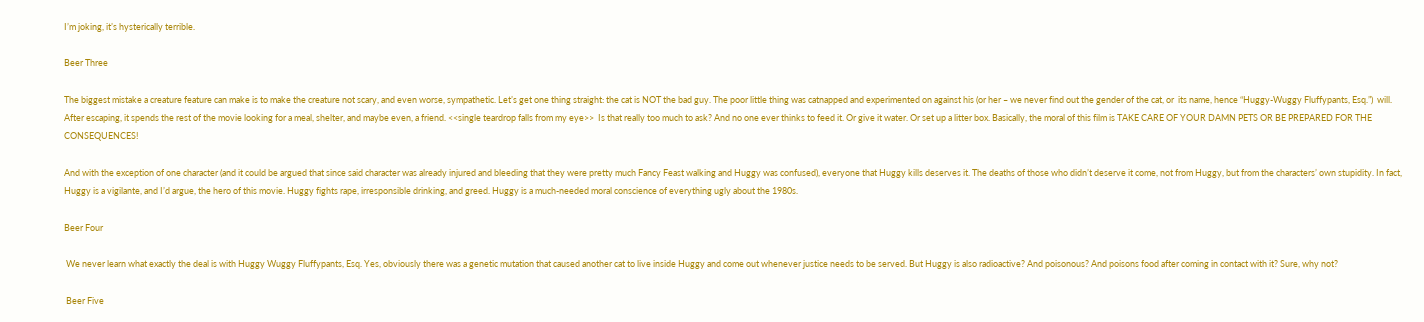I’m joking, it’s hysterically terrible.

Beer Three

The biggest mistake a creature feature can make is to make the creature not scary, and even worse, sympathetic. Let’s get one thing straight: the cat is NOT the bad guy. The poor little thing was catnapped and experimented on against his (or her – we never find out the gender of the cat, or  its name, hence “Huggy-Wuggy Fluffypants, Esq.”)  will. After escaping, it spends the rest of the movie looking for a meal, shelter, and maybe even, a friend. <<single teardrop falls from my eye>>  Is that really too much to ask? And no one ever thinks to feed it. Or give it water. Or set up a litter box. Basically, the moral of this film is TAKE CARE OF YOUR DAMN PETS OR BE PREPARED FOR THE CONSEQUENCES!

And with the exception of one character (and it could be argued that since said character was already injured and bleeding that they were pretty much Fancy Feast walking and Huggy was confused), everyone that Huggy kills deserves it. The deaths of those who didn’t deserve it come, not from Huggy, but from the characters’ own stupidity. In fact, Huggy is a vigilante, and I’d argue, the hero of this movie. Huggy fights rape, irresponsible drinking, and greed. Huggy is a much-needed moral conscience of everything ugly about the 1980s.

Beer Four

 We never learn what exactly the deal is with Huggy Wuggy Fluffypants, Esq. Yes, obviously there was a genetic mutation that caused another cat to live inside Huggy and come out whenever justice needs to be served. But Huggy is also radioactive? And poisonous? And poisons food after coming in contact with it? Sure, why not?

 Beer Five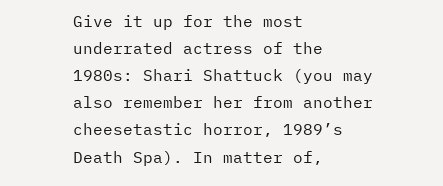Give it up for the most underrated actress of the 1980s: Shari Shattuck (you may also remember her from another cheesetastic horror, 1989’s Death Spa). In matter of,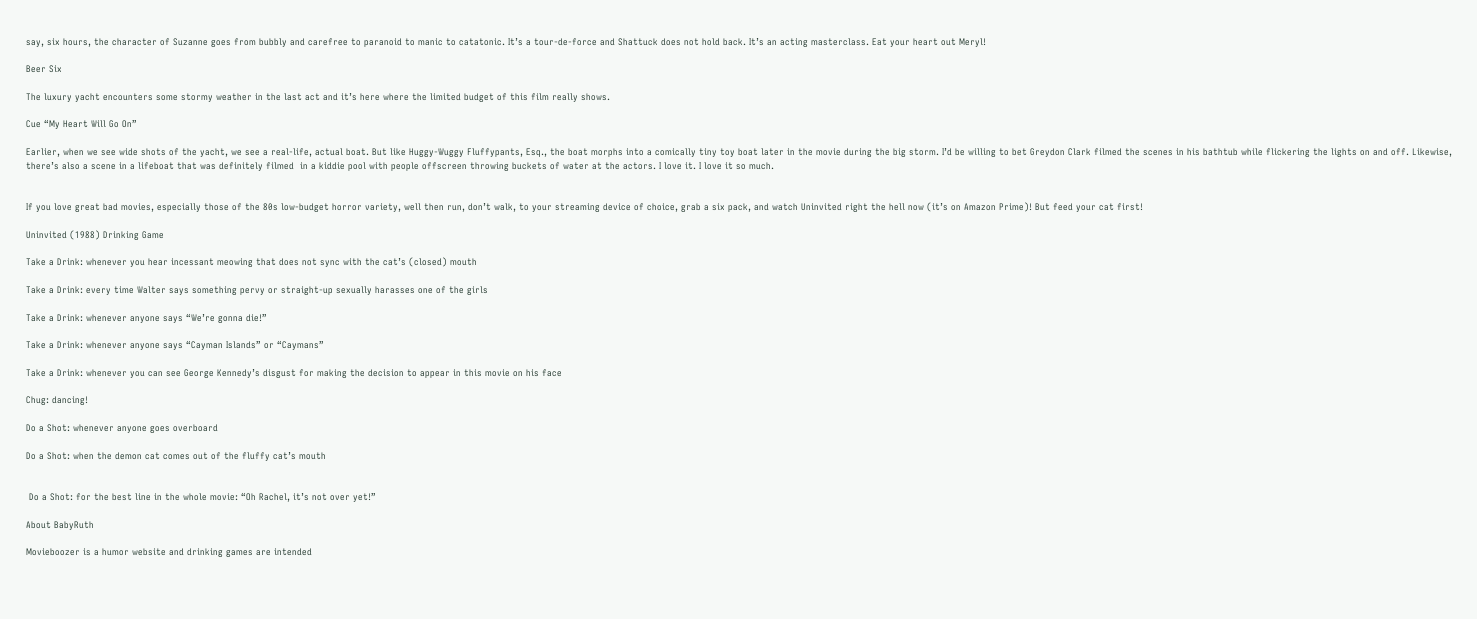say, six hours, the character of Suzanne goes from bubbly and carefree to paranoid to manic to catatonic. It’s a tour-de-force and Shattuck does not hold back. It’s an acting masterclass. Eat your heart out Meryl!

Beer Six

The luxury yacht encounters some stormy weather in the last act and it’s here where the limited budget of this film really shows.

Cue “My Heart Will Go On”

Earlier, when we see wide shots of the yacht, we see a real-life, actual boat. But like Huggy-Wuggy Fluffypants, Esq., the boat morphs into a comically tiny toy boat later in the movie during the big storm. I’d be willing to bet Greydon Clark filmed the scenes in his bathtub while flickering the lights on and off. Likewise, there’s also a scene in a lifeboat that was definitely filmed  in a kiddie pool with people offscreen throwing buckets of water at the actors. I love it. I love it so much.


If you love great bad movies, especially those of the 80s low-budget horror variety, well then run, don’t walk, to your streaming device of choice, grab a six pack, and watch Uninvited right the hell now (it’s on Amazon Prime)! But feed your cat first!

Uninvited (1988) Drinking Game

Take a Drink: whenever you hear incessant meowing that does not sync with the cat’s (closed) mouth

Take a Drink: every time Walter says something pervy or straight-up sexually harasses one of the girls

Take a Drink: whenever anyone says “We’re gonna die!”

Take a Drink: whenever anyone says “Cayman Islands” or “Caymans”

Take a Drink: whenever you can see George Kennedy’s disgust for making the decision to appear in this movie on his face

Chug: dancing!

Do a Shot: whenever anyone goes overboard

Do a Shot: when the demon cat comes out of the fluffy cat’s mouth


 Do a Shot: for the best line in the whole movie: “Oh Rachel, it’s not over yet!”

About BabyRuth

Movieboozer is a humor website and drinking games are intended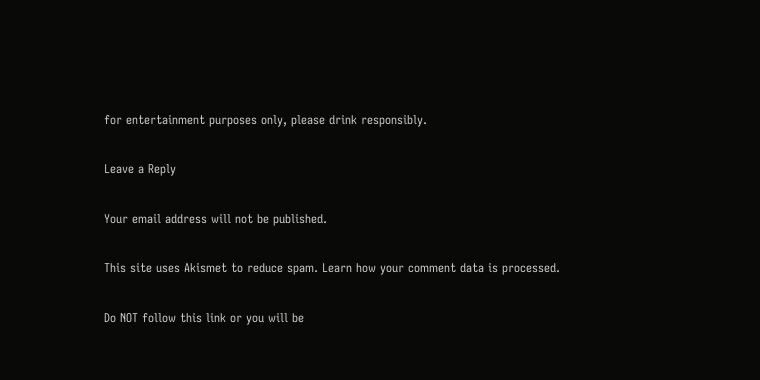for entertainment purposes only, please drink responsibly.

Leave a Reply

Your email address will not be published.

This site uses Akismet to reduce spam. Learn how your comment data is processed.

Do NOT follow this link or you will be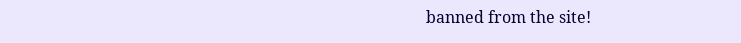banned from the site!